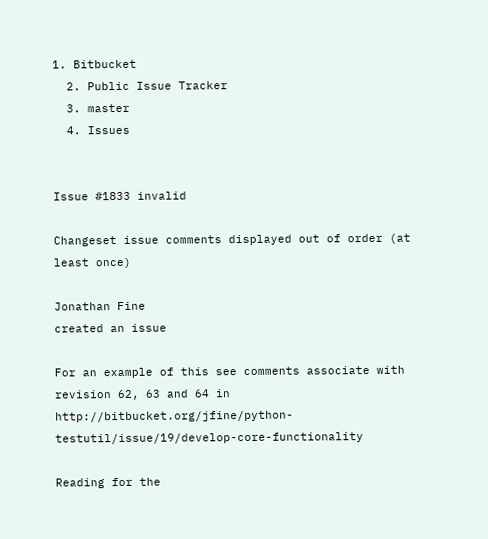1. Bitbucket
  2. Public Issue Tracker
  3. master
  4. Issues


Issue #1833 invalid

Changeset issue comments displayed out of order (at least once)

Jonathan Fine
created an issue

For an example of this see comments associate with revision 62, 63 and 64 in http://bitbucket.org/jfine/python-testutil/issue/19/develop-core-functionality

Reading for the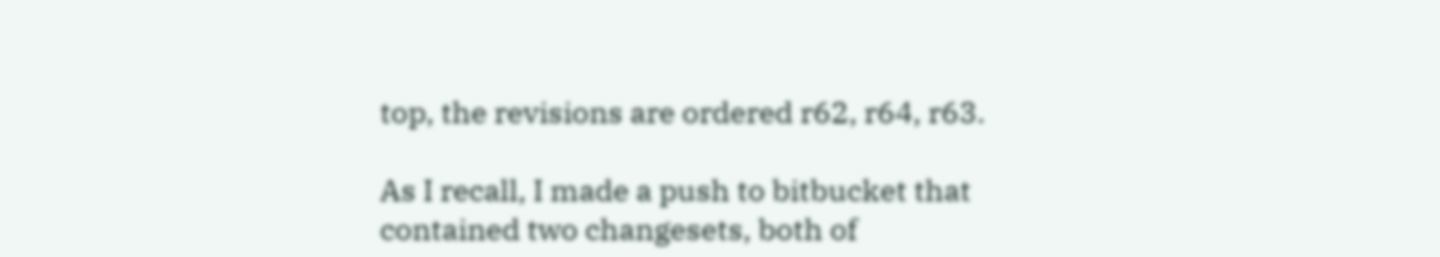top, the revisions are ordered r62, r64, r63.

As I recall, I made a push to bitbucket that contained two changesets, both of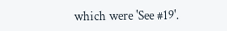which were 'See #19'.